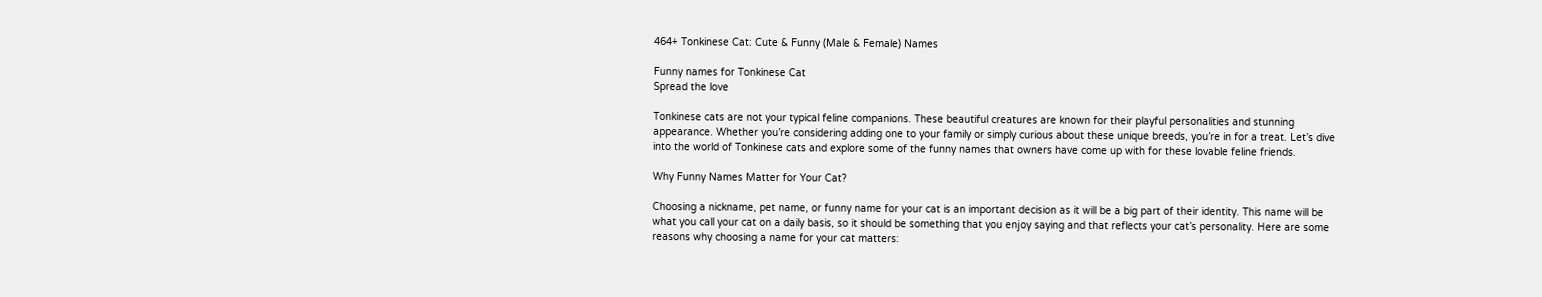464+ Tonkinese Cat: Cute & Funny (Male & Female) Names

Funny names for Tonkinese Cat
Spread the love

Tonkinese cats are not your typical feline companions. These beautiful creatures are known for their playful personalities and stunning appearance. Whether you’re considering adding one to your family or simply curious about these unique breeds, you’re in for a treat. Let’s dive into the world of Tonkinese cats and explore some of the funny names that owners have come up with for these lovable feline friends.

Why Funny Names Matter for Your Cat?

Choosing a nickname, pet name, or funny name for your cat is an important decision as it will be a big part of their identity. This name will be what you call your cat on a daily basis, so it should be something that you enjoy saying and that reflects your cat’s personality. Here are some reasons why choosing a name for your cat matters: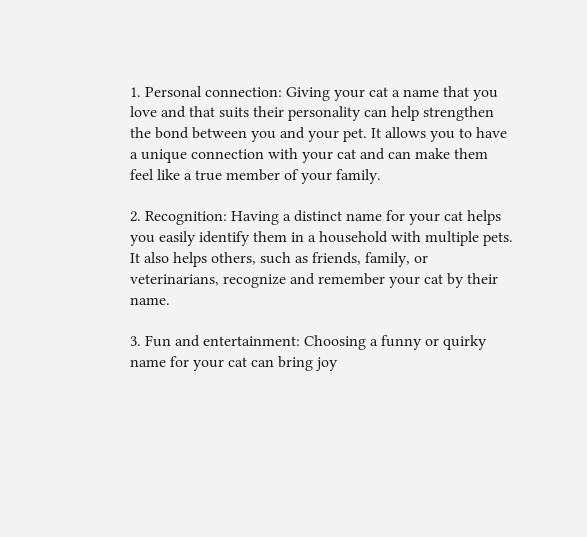1. Personal connection: Giving your cat a name that you love and that suits their personality can help strengthen the bond between you and your pet. It allows you to have a unique connection with your cat and can make them feel like a true member of your family.

2. Recognition: Having a distinct name for your cat helps you easily identify them in a household with multiple pets. It also helps others, such as friends, family, or veterinarians, recognize and remember your cat by their name.

3. Fun and entertainment: Choosing a funny or quirky name for your cat can bring joy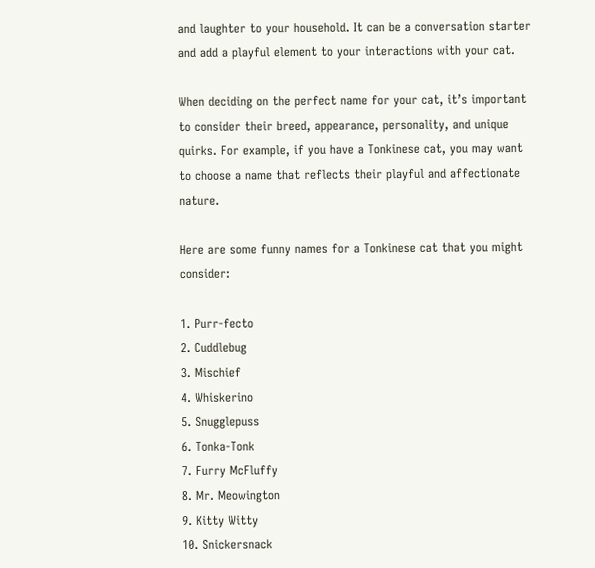and laughter to your household. It can be a conversation starter and add a playful element to your interactions with your cat.

When deciding on the perfect name for your cat, it’s important to consider their breed, appearance, personality, and unique quirks. For example, if you have a Tonkinese cat, you may want to choose a name that reflects their playful and affectionate nature.

Here are some funny names for a Tonkinese cat that you might consider:

1. Purr-fecto
2. Cuddlebug
3. Mischief
4. Whiskerino
5. Snugglepuss
6. Tonka-Tonk
7. Furry McFluffy
8. Mr. Meowington
9. Kitty Witty
10. Snickersnack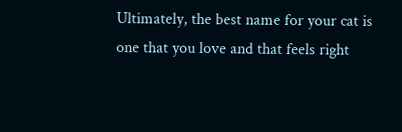Ultimately, the best name for your cat is one that you love and that feels right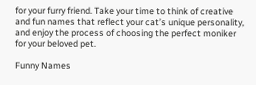for your furry friend. Take your time to think of creative and fun names that reflect your cat’s unique personality, and enjoy the process of choosing the perfect moniker for your beloved pet.

Funny Names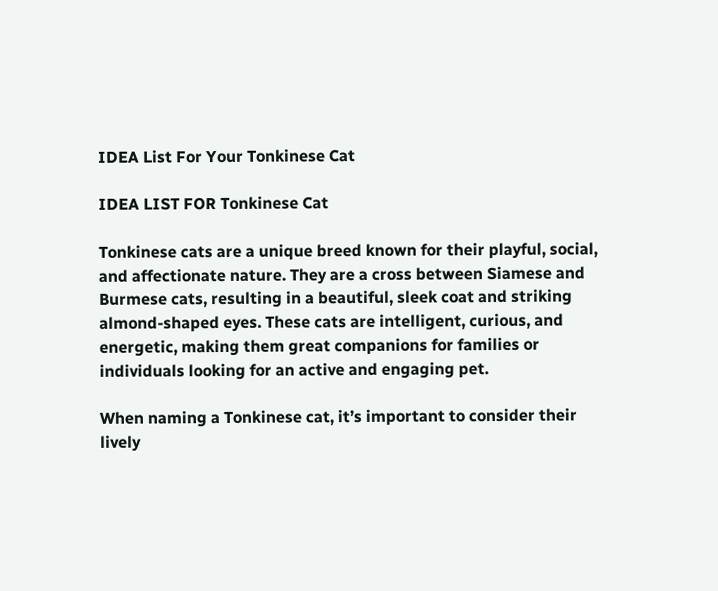IDEA List For Your Tonkinese Cat

IDEA LIST FOR Tonkinese Cat

Tonkinese cats are a unique breed known for their playful, social, and affectionate nature. They are a cross between Siamese and Burmese cats, resulting in a beautiful, sleek coat and striking almond-shaped eyes. These cats are intelligent, curious, and energetic, making them great companions for families or individuals looking for an active and engaging pet.

When naming a Tonkinese cat, it’s important to consider their lively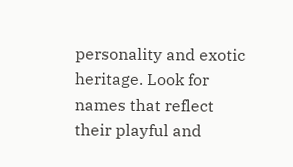personality and exotic heritage. Look for names that reflect their playful and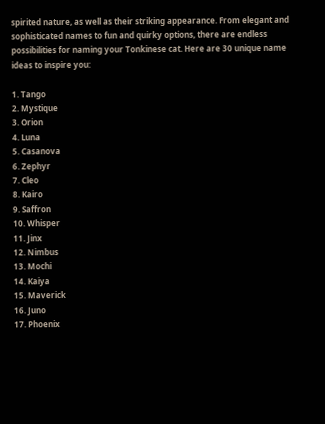spirited nature, as well as their striking appearance. From elegant and sophisticated names to fun and quirky options, there are endless possibilities for naming your Tonkinese cat. Here are 30 unique name ideas to inspire you:

1. Tango
2. Mystique
3. Orion
4. Luna
5. Casanova
6. Zephyr
7. Cleo
8. Kairo
9. Saffron
10. Whisper
11. Jinx
12. Nimbus
13. Mochi
14. Kaiya
15. Maverick
16. Juno
17. Phoenix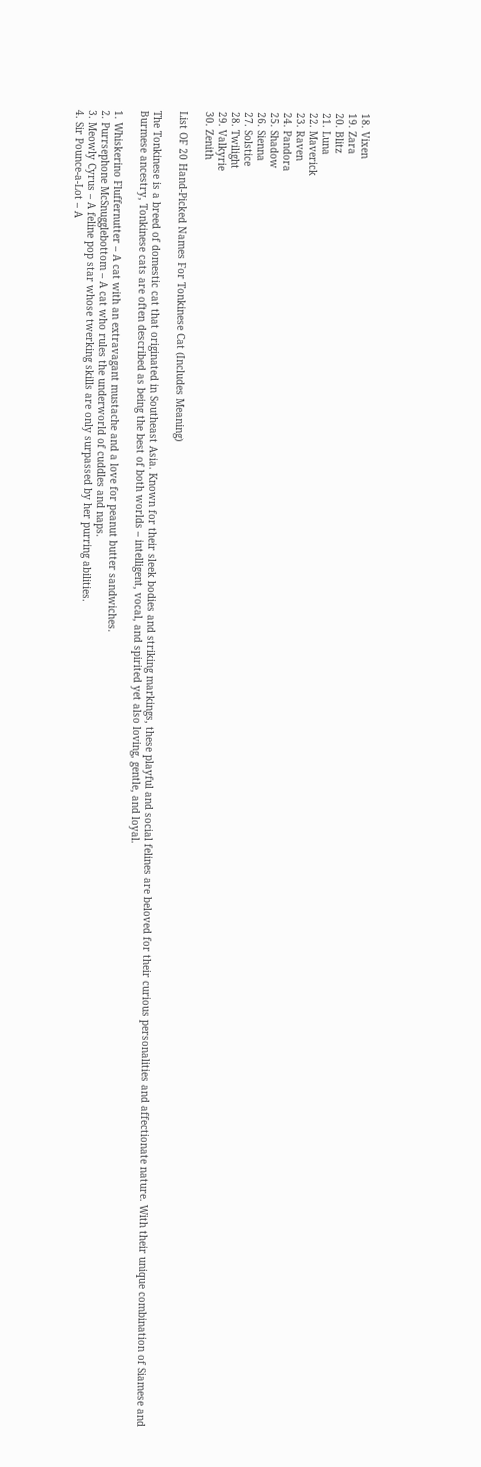18. Vixen
19. Zara
20. Blitz
21. Luna
22. Maverick
23. Raven
24. Pandora
25. Shadow
26. Sienna
27. Solstice
28. Twilight
29. Valkyrie
30. Zenith

List OF 20 Hand-Picked Names For Tonkinese Cat (Includes Meaning)

The Tonkinese is a breed of domestic cat that originated in Southeast Asia. Known for their sleek bodies and striking markings, these playful and social felines are beloved for their curious personalities and affectionate nature. With their unique combination of Siamese and Burmese ancestry, Tonkinese cats are often described as being the best of both worlds – intelligent, vocal, and spirited yet also loving, gentle, and loyal.

1. Whiskerino Fluffernutter – A cat with an extravagant mustache and a love for peanut butter sandwiches.
2. Purrsephone McSnugglebottom – A cat who rules the underworld of cuddles and naps.
3. Meowly Cyrus – A feline pop star whose twerking skills are only surpassed by her purring abilities.
4. Sir Pounce-a-Lot – A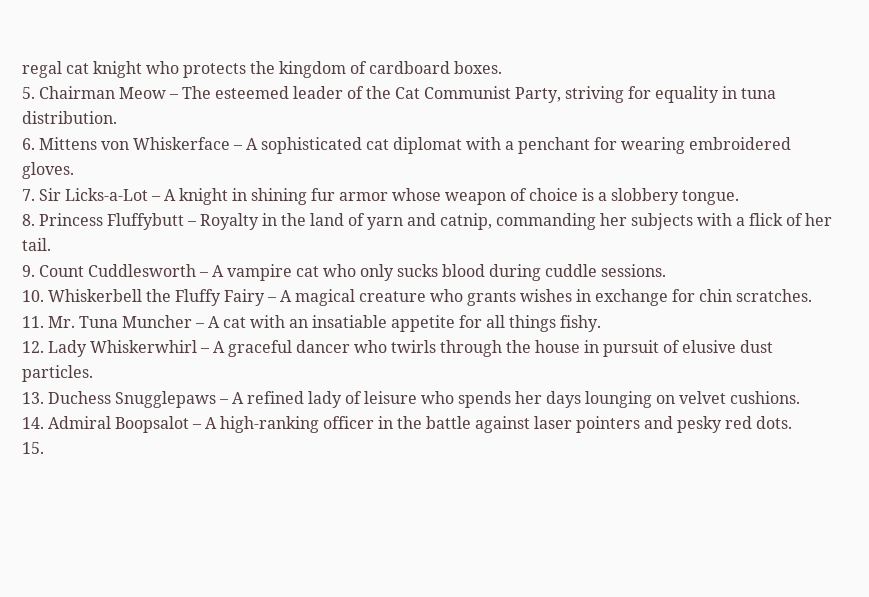regal cat knight who protects the kingdom of cardboard boxes.
5. Chairman Meow – The esteemed leader of the Cat Communist Party, striving for equality in tuna distribution.
6. Mittens von Whiskerface – A sophisticated cat diplomat with a penchant for wearing embroidered gloves.
7. Sir Licks-a-Lot – A knight in shining fur armor whose weapon of choice is a slobbery tongue.
8. Princess Fluffybutt – Royalty in the land of yarn and catnip, commanding her subjects with a flick of her tail.
9. Count Cuddlesworth – A vampire cat who only sucks blood during cuddle sessions.
10. Whiskerbell the Fluffy Fairy – A magical creature who grants wishes in exchange for chin scratches.
11. Mr. Tuna Muncher – A cat with an insatiable appetite for all things fishy.
12. Lady Whiskerwhirl – A graceful dancer who twirls through the house in pursuit of elusive dust particles.
13. Duchess Snugglepaws – A refined lady of leisure who spends her days lounging on velvet cushions.
14. Admiral Boopsalot – A high-ranking officer in the battle against laser pointers and pesky red dots.
15.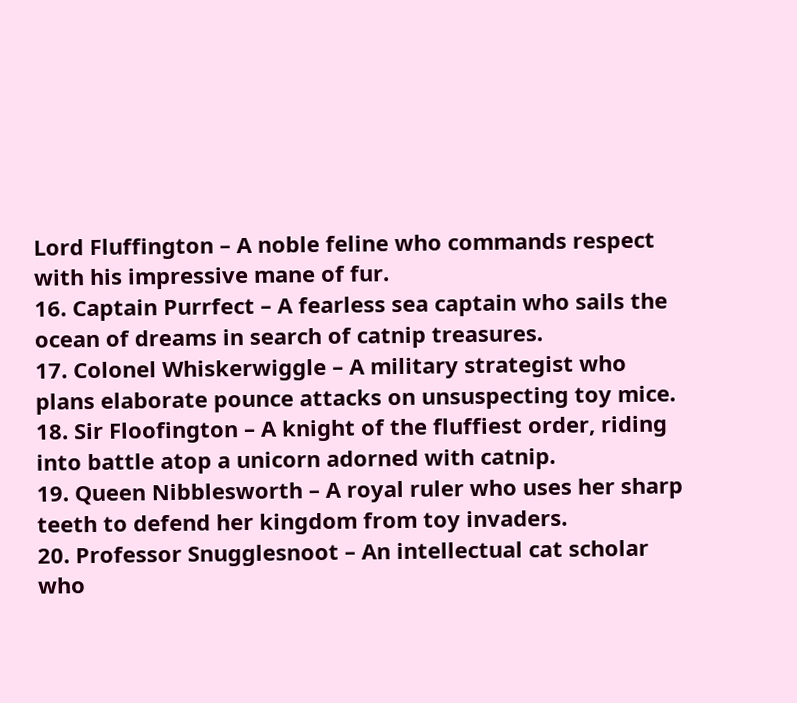Lord Fluffington – A noble feline who commands respect with his impressive mane of fur.
16. Captain Purrfect – A fearless sea captain who sails the ocean of dreams in search of catnip treasures.
17. Colonel Whiskerwiggle – A military strategist who plans elaborate pounce attacks on unsuspecting toy mice.
18. Sir Floofington – A knight of the fluffiest order, riding into battle atop a unicorn adorned with catnip.
19. Queen Nibblesworth – A royal ruler who uses her sharp teeth to defend her kingdom from toy invaders.
20. Professor Snugglesnoot – An intellectual cat scholar who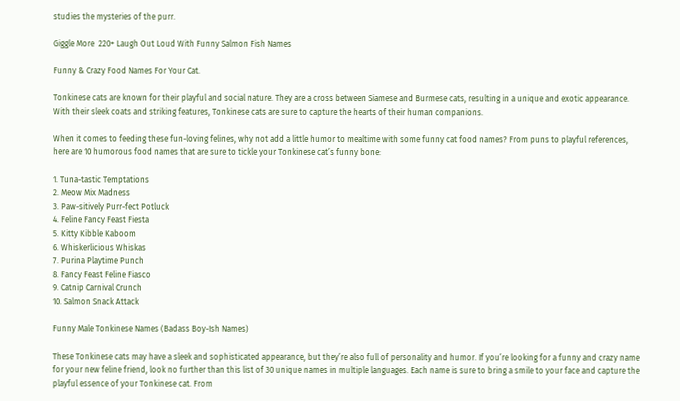studies the mysteries of the purr.

Giggle More  220+ Laugh Out Loud With Funny Salmon Fish Names

Funny & Crazy Food Names For Your Cat.

Tonkinese cats are known for their playful and social nature. They are a cross between Siamese and Burmese cats, resulting in a unique and exotic appearance. With their sleek coats and striking features, Tonkinese cats are sure to capture the hearts of their human companions.

When it comes to feeding these fun-loving felines, why not add a little humor to mealtime with some funny cat food names? From puns to playful references, here are 10 humorous food names that are sure to tickle your Tonkinese cat’s funny bone:

1. Tuna-tastic Temptations
2. Meow Mix Madness
3. Paw-sitively Purr-fect Potluck
4. Feline Fancy Feast Fiesta
5. Kitty Kibble Kaboom
6. Whiskerlicious Whiskas
7. Purina Playtime Punch
8. Fancy Feast Feline Fiasco
9. Catnip Carnival Crunch
10. Salmon Snack Attack

Funny Male Tonkinese Names (Badass Boy-Ish Names)

These Tonkinese cats may have a sleek and sophisticated appearance, but they’re also full of personality and humor. If you’re looking for a funny and crazy name for your new feline friend, look no further than this list of 30 unique names in multiple languages. Each name is sure to bring a smile to your face and capture the playful essence of your Tonkinese cat. From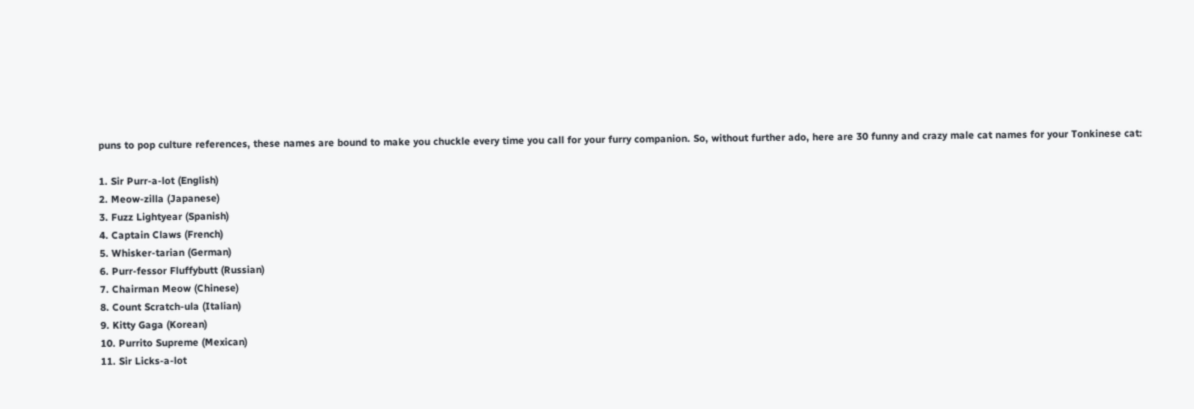puns to pop culture references, these names are bound to make you chuckle every time you call for your furry companion. So, without further ado, here are 30 funny and crazy male cat names for your Tonkinese cat:

1. Sir Purr-a-lot (English)
2. Meow-zilla (Japanese)
3. Fuzz Lightyear (Spanish)
4. Captain Claws (French)
5. Whisker-tarian (German)
6. Purr-fessor Fluffybutt (Russian)
7. Chairman Meow (Chinese)
8. Count Scratch-ula (Italian)
9. Kitty Gaga (Korean)
10. Purrito Supreme (Mexican)
11. Sir Licks-a-lot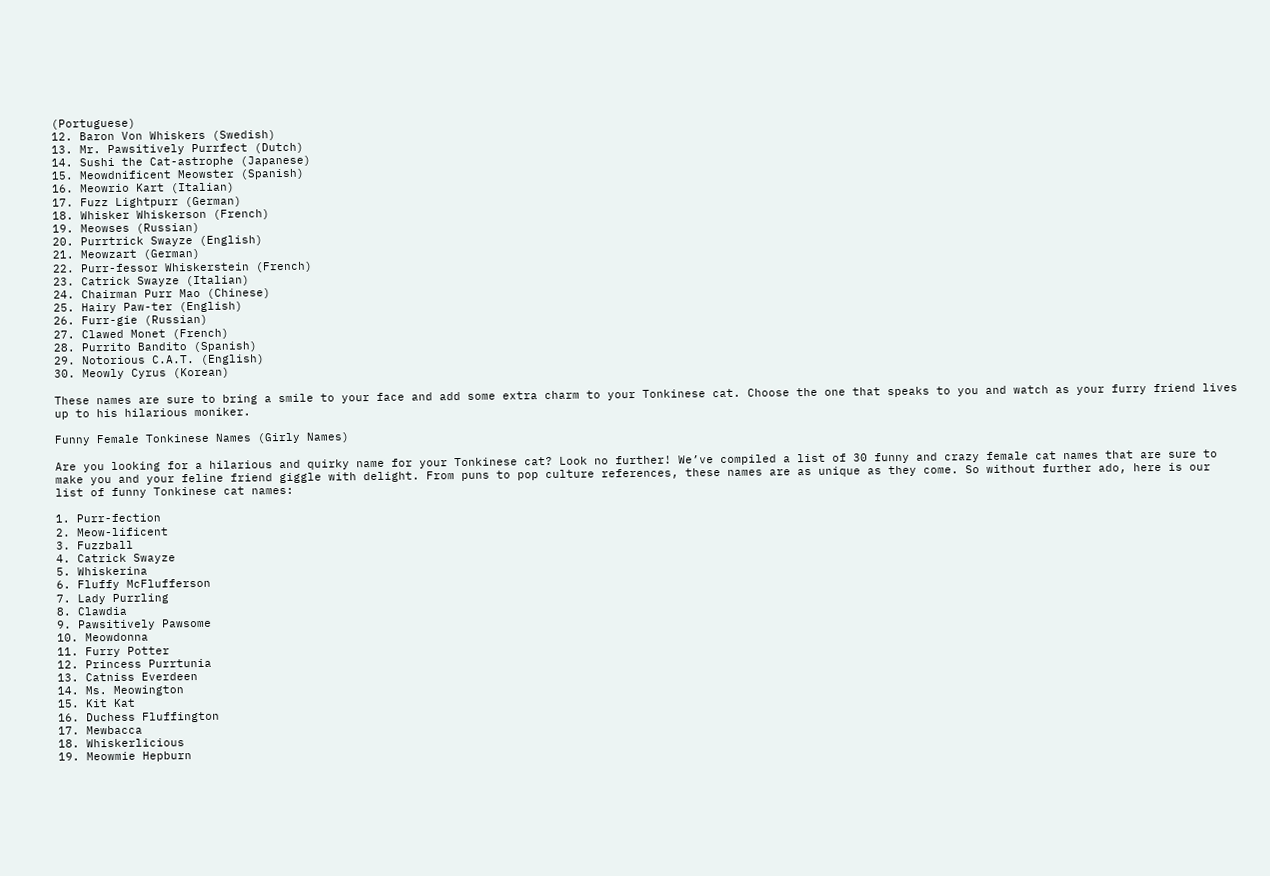(Portuguese)
12. Baron Von Whiskers (Swedish)
13. Mr. Pawsitively Purrfect (Dutch)
14. Sushi the Cat-astrophe (Japanese)
15. Meowdnificent Meowster (Spanish)
16. Meowrio Kart (Italian)
17. Fuzz Lightpurr (German)
18. Whisker Whiskerson (French)
19. Meowses (Russian)
20. Purrtrick Swayze (English)
21. Meowzart (German)
22. Purr-fessor Whiskerstein (French)
23. Catrick Swayze (Italian)
24. Chairman Purr Mao (Chinese)
25. Hairy Paw-ter (English)
26. Furr-gie (Russian)
27. Clawed Monet (French)
28. Purrito Bandito (Spanish)
29. Notorious C.A.T. (English)
30. Meowly Cyrus (Korean)

These names are sure to bring a smile to your face and add some extra charm to your Tonkinese cat. Choose the one that speaks to you and watch as your furry friend lives up to his hilarious moniker.

Funny Female Tonkinese Names (Girly Names)

Are you looking for a hilarious and quirky name for your Tonkinese cat? Look no further! We’ve compiled a list of 30 funny and crazy female cat names that are sure to make you and your feline friend giggle with delight. From puns to pop culture references, these names are as unique as they come. So without further ado, here is our list of funny Tonkinese cat names:

1. Purr-fection
2. Meow-lificent
3. Fuzzball
4. Catrick Swayze
5. Whiskerina
6. Fluffy McFlufferson
7. Lady Purrling
8. Clawdia
9. Pawsitively Pawsome
10. Meowdonna
11. Furry Potter
12. Princess Purrtunia
13. Catniss Everdeen
14. Ms. Meowington
15. Kit Kat
16. Duchess Fluffington
17. Mewbacca
18. Whiskerlicious
19. Meowmie Hepburn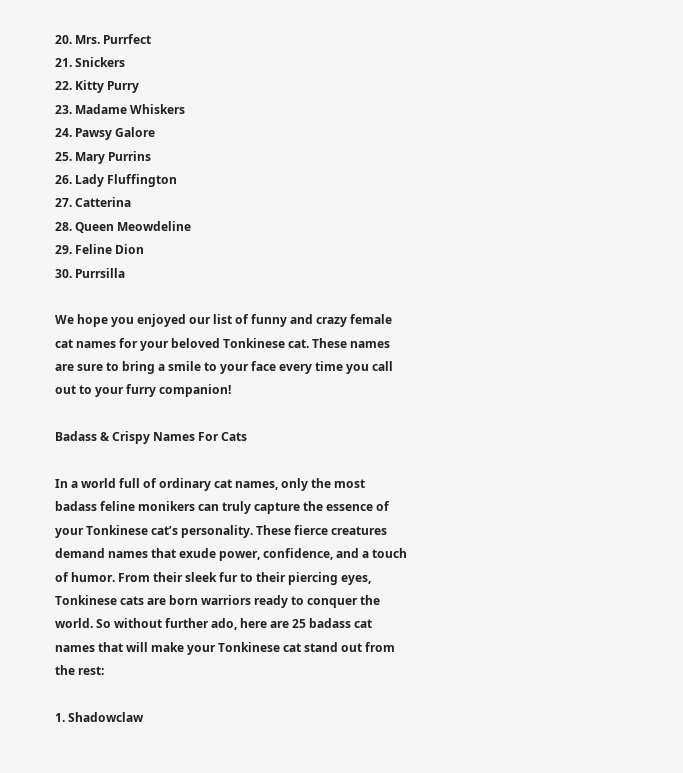20. Mrs. Purrfect
21. Snickers
22. Kitty Purry
23. Madame Whiskers
24. Pawsy Galore
25. Mary Purrins
26. Lady Fluffington
27. Catterina
28. Queen Meowdeline
29. Feline Dion
30. Purrsilla

We hope you enjoyed our list of funny and crazy female cat names for your beloved Tonkinese cat. These names are sure to bring a smile to your face every time you call out to your furry companion!

Badass & Crispy Names For Cats

In a world full of ordinary cat names, only the most badass feline monikers can truly capture the essence of your Tonkinese cat’s personality. These fierce creatures demand names that exude power, confidence, and a touch of humor. From their sleek fur to their piercing eyes, Tonkinese cats are born warriors ready to conquer the world. So without further ado, here are 25 badass cat names that will make your Tonkinese cat stand out from the rest:

1. Shadowclaw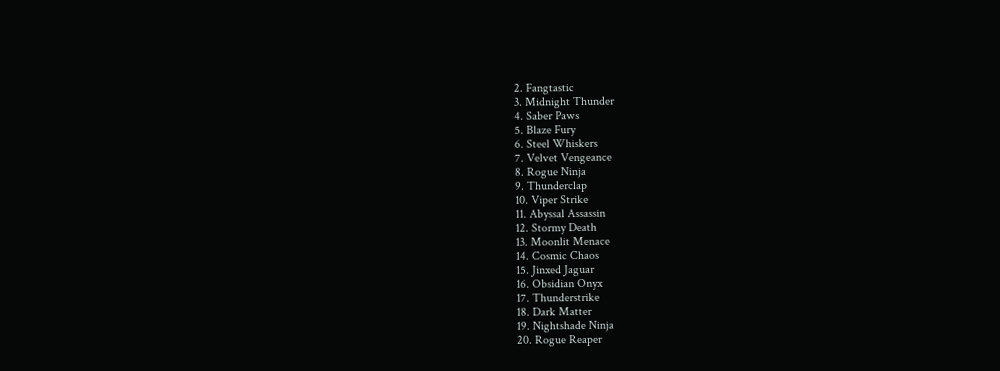2. Fangtastic
3. Midnight Thunder
4. Saber Paws
5. Blaze Fury
6. Steel Whiskers
7. Velvet Vengeance
8. Rogue Ninja
9. Thunderclap
10. Viper Strike
11. Abyssal Assassin
12. Stormy Death
13. Moonlit Menace
14. Cosmic Chaos
15. Jinxed Jaguar
16. Obsidian Onyx
17. Thunderstrike
18. Dark Matter
19. Nightshade Ninja
20. Rogue Reaper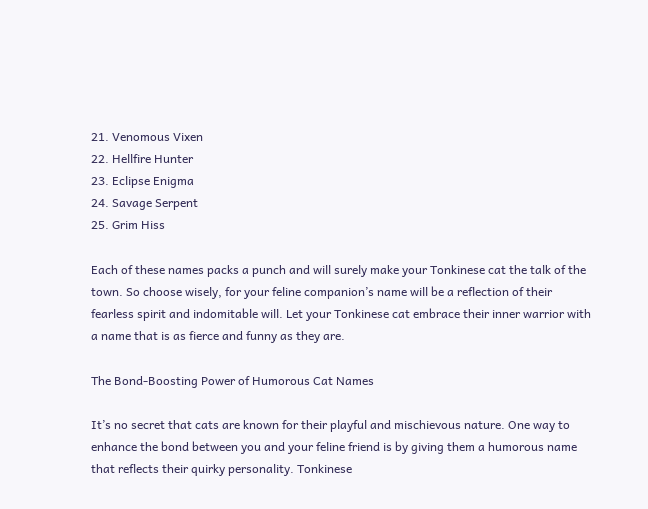21. Venomous Vixen
22. Hellfire Hunter
23. Eclipse Enigma
24. Savage Serpent
25. Grim Hiss

Each of these names packs a punch and will surely make your Tonkinese cat the talk of the town. So choose wisely, for your feline companion’s name will be a reflection of their fearless spirit and indomitable will. Let your Tonkinese cat embrace their inner warrior with a name that is as fierce and funny as they are.

The Bond-Boosting Power of Humorous Cat Names

It’s no secret that cats are known for their playful and mischievous nature. One way to enhance the bond between you and your feline friend is by giving them a humorous name that reflects their quirky personality. Tonkinese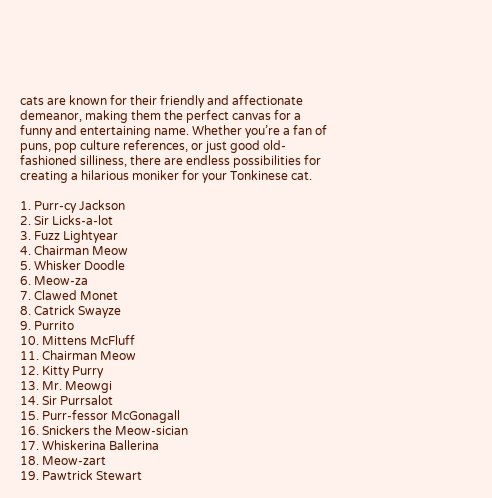cats are known for their friendly and affectionate demeanor, making them the perfect canvas for a funny and entertaining name. Whether you’re a fan of puns, pop culture references, or just good old-fashioned silliness, there are endless possibilities for creating a hilarious moniker for your Tonkinese cat.

1. Purr-cy Jackson
2. Sir Licks-a-lot
3. Fuzz Lightyear
4. Chairman Meow
5. Whisker Doodle
6. Meow-za
7. Clawed Monet
8. Catrick Swayze
9. Purrito
10. Mittens McFluff
11. Chairman Meow
12. Kitty Purry
13. Mr. Meowgi
14. Sir Purrsalot
15. Purr-fessor McGonagall
16. Snickers the Meow-sician
17. Whiskerina Ballerina
18. Meow-zart
19. Pawtrick Stewart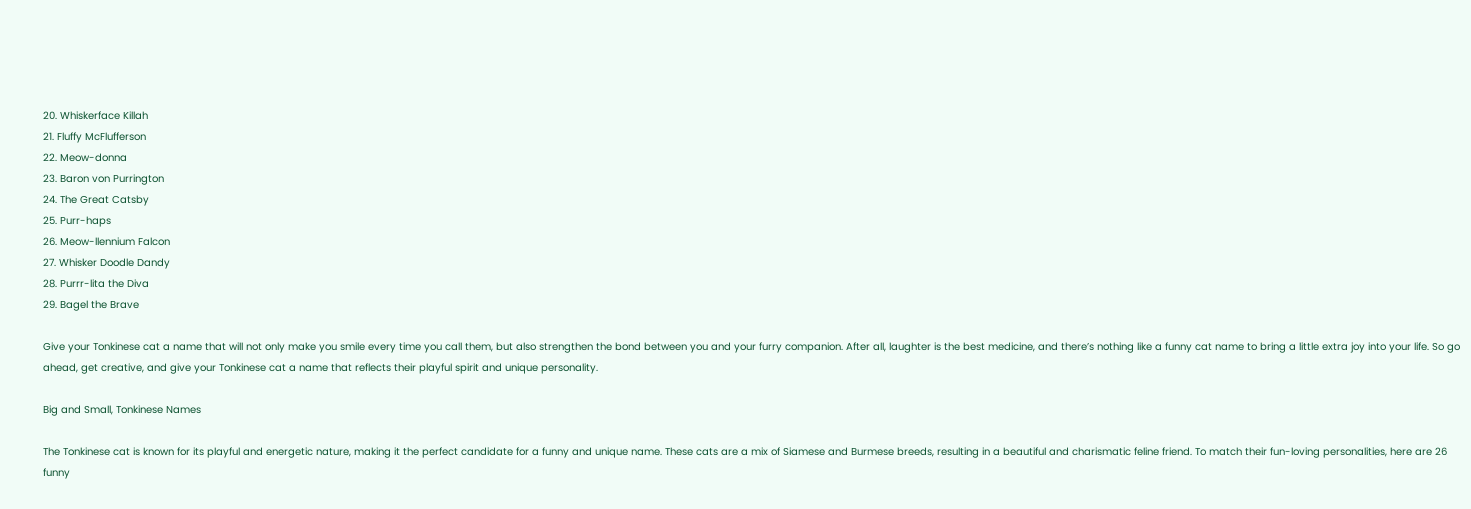20. Whiskerface Killah
21. Fluffy McFlufferson
22. Meow-donna
23. Baron von Purrington
24. The Great Catsby
25. Purr-haps
26. Meow-llennium Falcon
27. Whisker Doodle Dandy
28. Purrr-lita the Diva
29. Bagel the Brave

Give your Tonkinese cat a name that will not only make you smile every time you call them, but also strengthen the bond between you and your furry companion. After all, laughter is the best medicine, and there’s nothing like a funny cat name to bring a little extra joy into your life. So go ahead, get creative, and give your Tonkinese cat a name that reflects their playful spirit and unique personality.

Big and Small, Tonkinese Names

The Tonkinese cat is known for its playful and energetic nature, making it the perfect candidate for a funny and unique name. These cats are a mix of Siamese and Burmese breeds, resulting in a beautiful and charismatic feline friend. To match their fun-loving personalities, here are 26 funny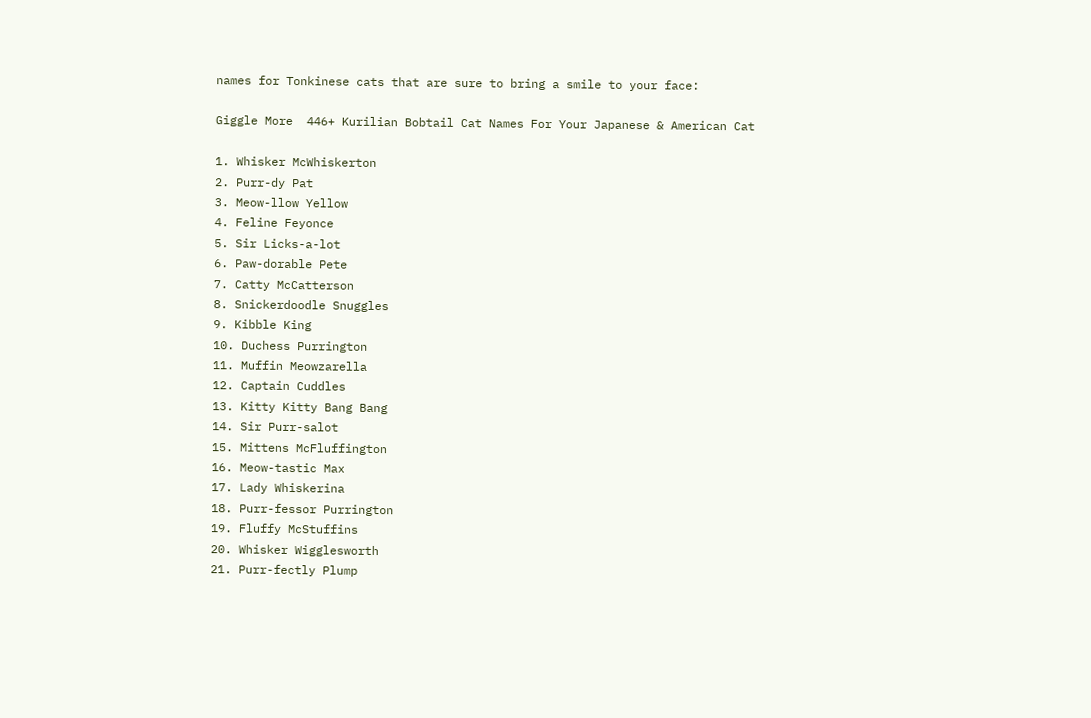names for Tonkinese cats that are sure to bring a smile to your face:

Giggle More  446+ Kurilian Bobtail Cat Names For Your Japanese & American Cat

1. Whisker McWhiskerton
2. Purr-dy Pat
3. Meow-llow Yellow
4. Feline Feyonce
5. Sir Licks-a-lot
6. Paw-dorable Pete
7. Catty McCatterson
8. Snickerdoodle Snuggles
9. Kibble King
10. Duchess Purrington
11. Muffin Meowzarella
12. Captain Cuddles
13. Kitty Kitty Bang Bang
14. Sir Purr-salot
15. Mittens McFluffington
16. Meow-tastic Max
17. Lady Whiskerina
18. Purr-fessor Purrington
19. Fluffy McStuffins
20. Whisker Wigglesworth
21. Purr-fectly Plump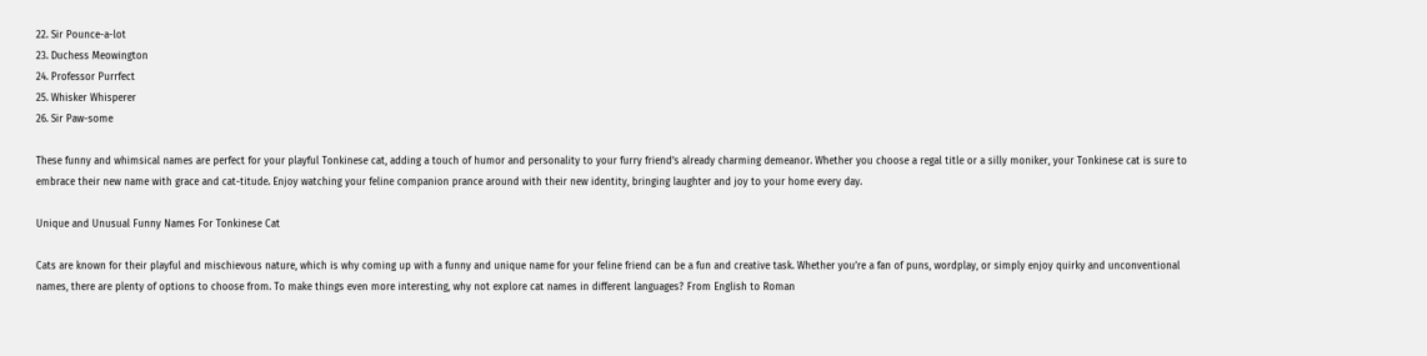22. Sir Pounce-a-lot
23. Duchess Meowington
24. Professor Purrfect
25. Whisker Whisperer
26. Sir Paw-some

These funny and whimsical names are perfect for your playful Tonkinese cat, adding a touch of humor and personality to your furry friend’s already charming demeanor. Whether you choose a regal title or a silly moniker, your Tonkinese cat is sure to embrace their new name with grace and cat-titude. Enjoy watching your feline companion prance around with their new identity, bringing laughter and joy to your home every day.

Unique and Unusual Funny Names For Tonkinese Cat

Cats are known for their playful and mischievous nature, which is why coming up with a funny and unique name for your feline friend can be a fun and creative task. Whether you’re a fan of puns, wordplay, or simply enjoy quirky and unconventional names, there are plenty of options to choose from. To make things even more interesting, why not explore cat names in different languages? From English to Roman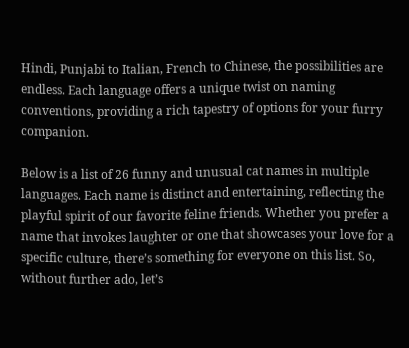Hindi, Punjabi to Italian, French to Chinese, the possibilities are endless. Each language offers a unique twist on naming conventions, providing a rich tapestry of options for your furry companion.

Below is a list of 26 funny and unusual cat names in multiple languages. Each name is distinct and entertaining, reflecting the playful spirit of our favorite feline friends. Whether you prefer a name that invokes laughter or one that showcases your love for a specific culture, there’s something for everyone on this list. So, without further ado, let’s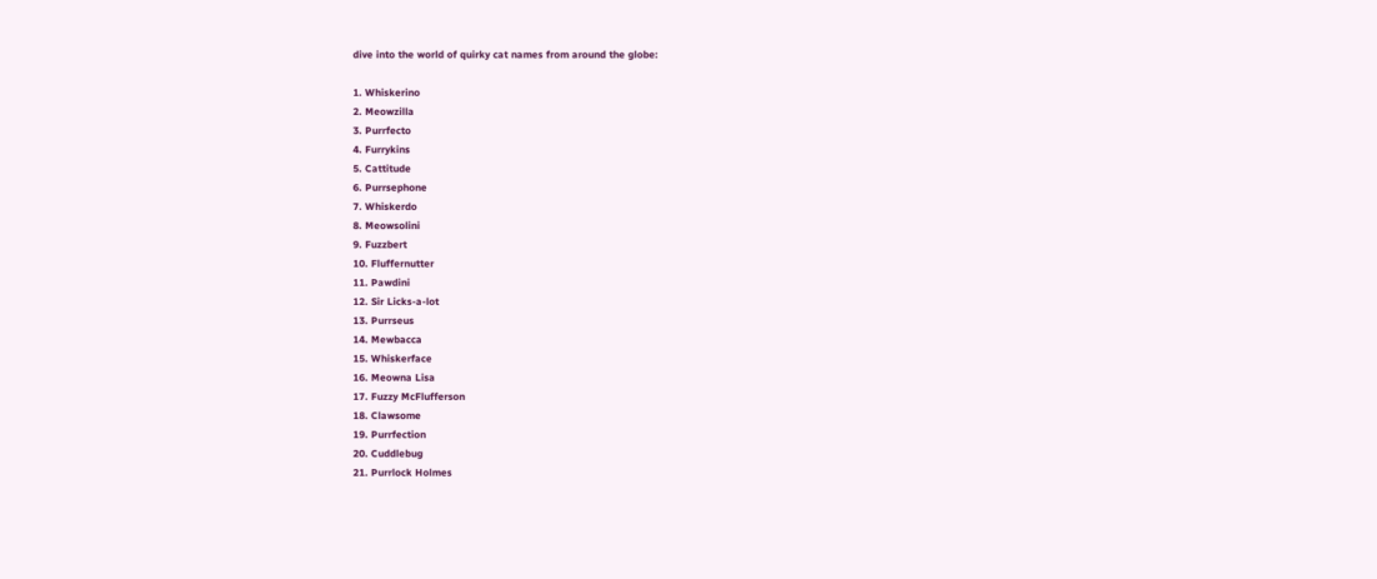dive into the world of quirky cat names from around the globe:

1. Whiskerino
2. Meowzilla
3. Purrfecto
4. Furrykins
5. Cattitude
6. Purrsephone
7. Whiskerdo
8. Meowsolini
9. Fuzzbert
10. Fluffernutter
11. Pawdini
12. Sir Licks-a-lot
13. Purrseus
14. Mewbacca
15. Whiskerface
16. Meowna Lisa
17. Fuzzy McFlufferson
18. Clawsome
19. Purrfection
20. Cuddlebug
21. Purrlock Holmes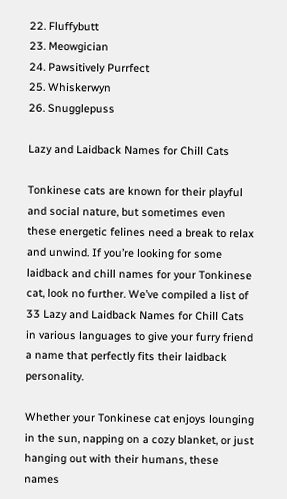22. Fluffybutt
23. Meowgician
24. Pawsitively Purrfect
25. Whiskerwyn
26. Snugglepuss

Lazy and Laidback Names for Chill Cats

Tonkinese cats are known for their playful and social nature, but sometimes even these energetic felines need a break to relax and unwind. If you’re looking for some laidback and chill names for your Tonkinese cat, look no further. We’ve compiled a list of 33 Lazy and Laidback Names for Chill Cats in various languages to give your furry friend a name that perfectly fits their laidback personality.

Whether your Tonkinese cat enjoys lounging in the sun, napping on a cozy blanket, or just hanging out with their humans, these names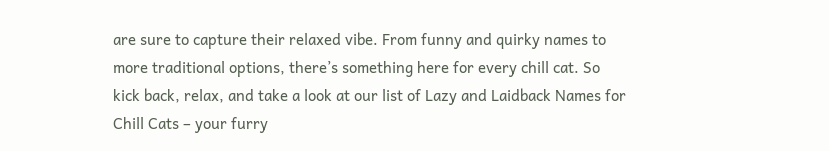are sure to capture their relaxed vibe. From funny and quirky names to more traditional options, there’s something here for every chill cat. So kick back, relax, and take a look at our list of Lazy and Laidback Names for Chill Cats – your furry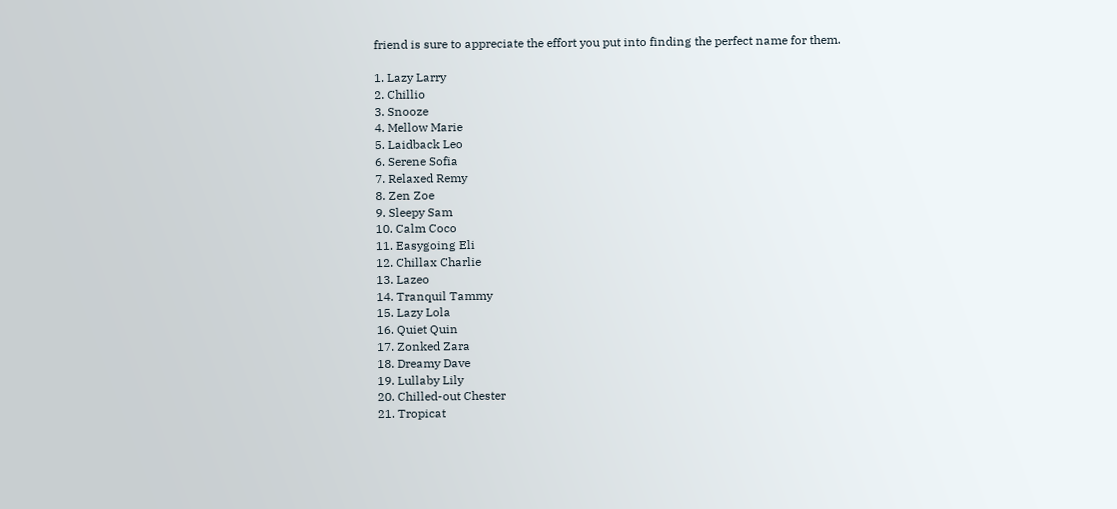friend is sure to appreciate the effort you put into finding the perfect name for them.

1. Lazy Larry
2. Chillio
3. Snooze
4. Mellow Marie
5. Laidback Leo
6. Serene Sofia
7. Relaxed Remy
8. Zen Zoe
9. Sleepy Sam
10. Calm Coco
11. Easygoing Eli
12. Chillax Charlie
13. Lazeo
14. Tranquil Tammy
15. Lazy Lola
16. Quiet Quin
17. Zonked Zara
18. Dreamy Dave
19. Lullaby Lily
20. Chilled-out Chester
21. Tropicat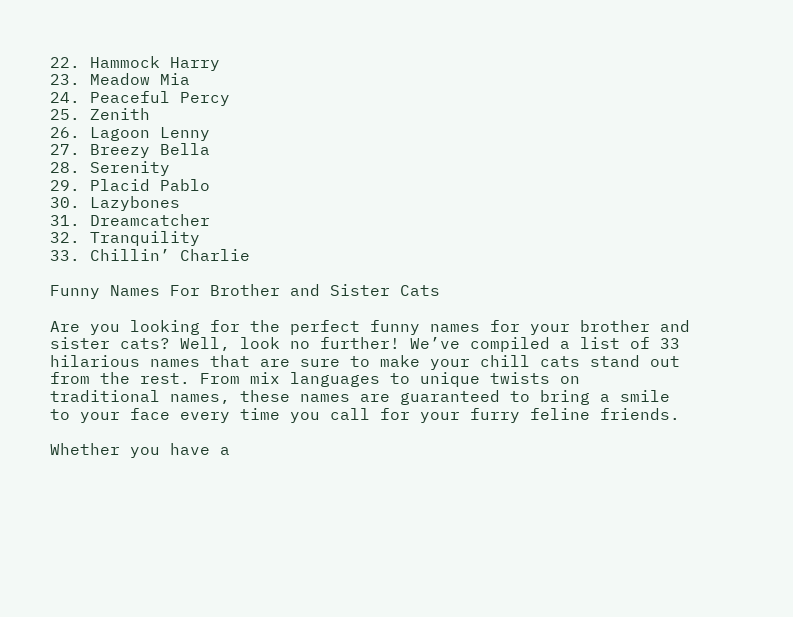22. Hammock Harry
23. Meadow Mia
24. Peaceful Percy
25. Zenith
26. Lagoon Lenny
27. Breezy Bella
28. Serenity
29. Placid Pablo
30. Lazybones
31. Dreamcatcher
32. Tranquility
33. Chillin’ Charlie

Funny Names For Brother and Sister Cats

Are you looking for the perfect funny names for your brother and sister cats? Well, look no further! We’ve compiled a list of 33 hilarious names that are sure to make your chill cats stand out from the rest. From mix languages to unique twists on traditional names, these names are guaranteed to bring a smile to your face every time you call for your furry feline friends.

Whether you have a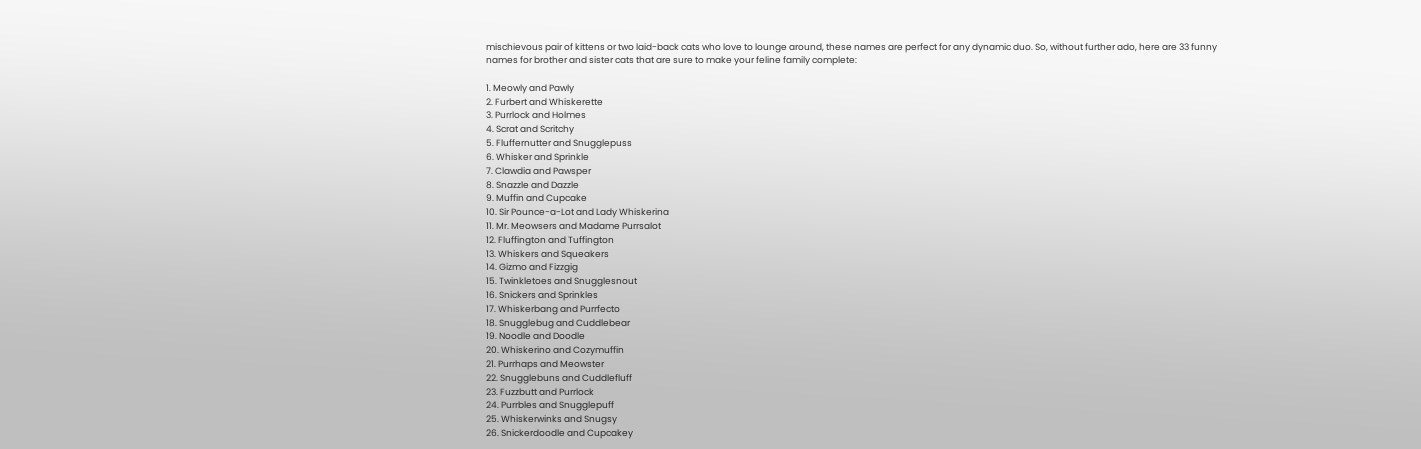mischievous pair of kittens or two laid-back cats who love to lounge around, these names are perfect for any dynamic duo. So, without further ado, here are 33 funny names for brother and sister cats that are sure to make your feline family complete:

1. Meowly and Pawly
2. Furbert and Whiskerette
3. Purrlock and Holmes
4. Scrat and Scritchy
5. Fluffernutter and Snugglepuss
6. Whisker and Sprinkle
7. Clawdia and Pawsper
8. Snazzle and Dazzle
9. Muffin and Cupcake
10. Sir Pounce-a-Lot and Lady Whiskerina
11. Mr. Meowsers and Madame Purrsalot
12. Fluffington and Tuffington
13. Whiskers and Squeakers
14. Gizmo and Fizzgig
15. Twinkletoes and Snugglesnout
16. Snickers and Sprinkles
17. Whiskerbang and Purrfecto
18. Snugglebug and Cuddlebear
19. Noodle and Doodle
20. Whiskerino and Cozymuffin
21. Purrhaps and Meowster
22. Snugglebuns and Cuddlefluff
23. Fuzzbutt and Purrlock
24. Purrbles and Snugglepuff
25. Whiskerwinks and Snugsy
26. Snickerdoodle and Cupcakey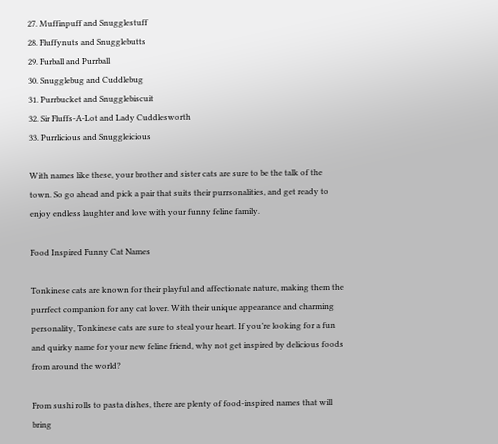27. Muffinpuff and Snugglestuff
28. Fluffynuts and Snugglebutts
29. Furball and Purrball
30. Snugglebug and Cuddlebug
31. Purrbucket and Snugglebiscuit
32. Sir Fluffs-A-Lot and Lady Cuddlesworth
33. Purrlicious and Snuggleicious

With names like these, your brother and sister cats are sure to be the talk of the town. So go ahead and pick a pair that suits their purrsonalities, and get ready to enjoy endless laughter and love with your funny feline family.

Food Inspired Funny Cat Names

Tonkinese cats are known for their playful and affectionate nature, making them the purrfect companion for any cat lover. With their unique appearance and charming personality, Tonkinese cats are sure to steal your heart. If you’re looking for a fun and quirky name for your new feline friend, why not get inspired by delicious foods from around the world?

From sushi rolls to pasta dishes, there are plenty of food-inspired names that will bring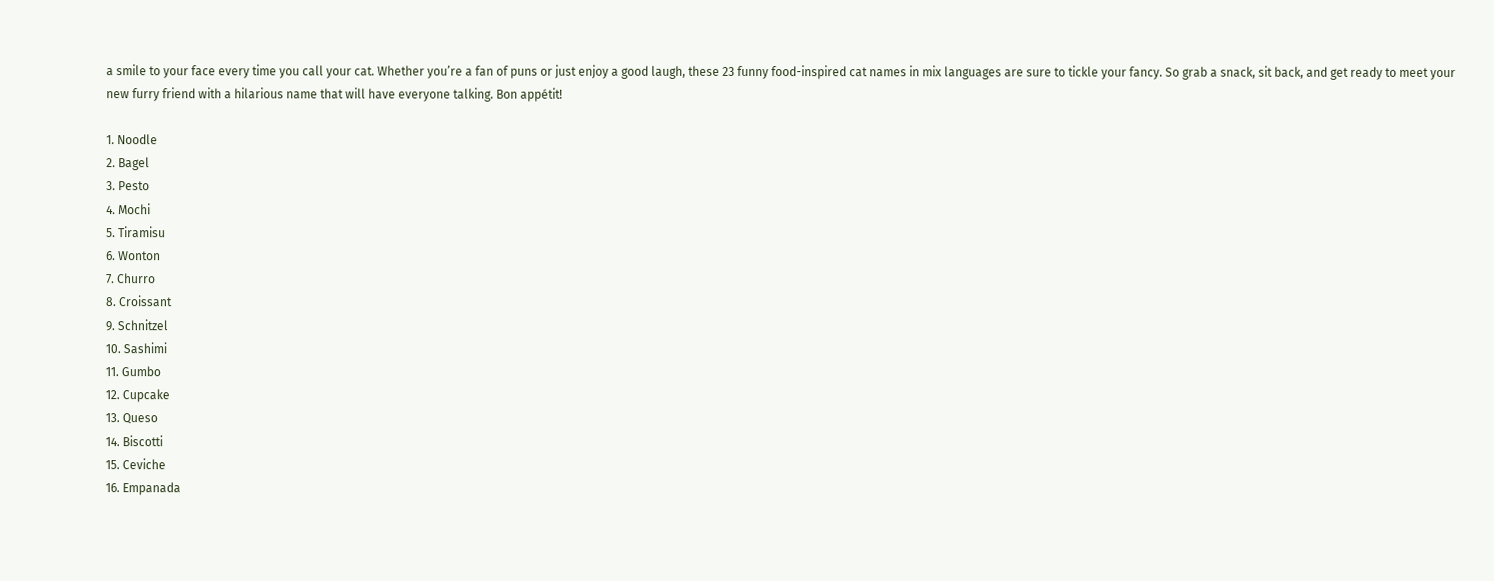a smile to your face every time you call your cat. Whether you’re a fan of puns or just enjoy a good laugh, these 23 funny food-inspired cat names in mix languages are sure to tickle your fancy. So grab a snack, sit back, and get ready to meet your new furry friend with a hilarious name that will have everyone talking. Bon appétit!

1. Noodle
2. Bagel
3. Pesto
4. Mochi
5. Tiramisu
6. Wonton
7. Churro
8. Croissant
9. Schnitzel
10. Sashimi
11. Gumbo
12. Cupcake
13. Queso
14. Biscotti
15. Ceviche
16. Empanada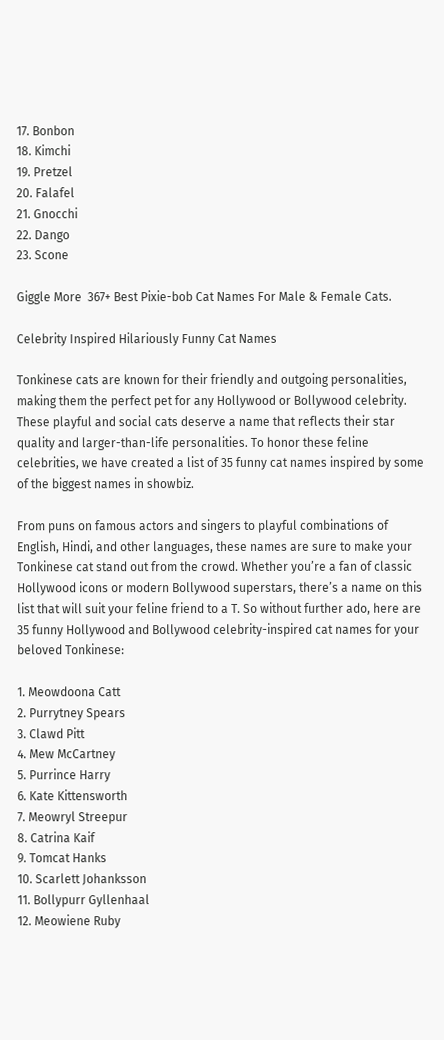17. Bonbon
18. Kimchi
19. Pretzel
20. Falafel
21. Gnocchi
22. Dango
23. Scone

Giggle More  367+ Best Pixie-bob Cat Names For Male & Female Cats.

Celebrity Inspired Hilariously Funny Cat Names

Tonkinese cats are known for their friendly and outgoing personalities, making them the perfect pet for any Hollywood or Bollywood celebrity. These playful and social cats deserve a name that reflects their star quality and larger-than-life personalities. To honor these feline celebrities, we have created a list of 35 funny cat names inspired by some of the biggest names in showbiz.

From puns on famous actors and singers to playful combinations of English, Hindi, and other languages, these names are sure to make your Tonkinese cat stand out from the crowd. Whether you’re a fan of classic Hollywood icons or modern Bollywood superstars, there’s a name on this list that will suit your feline friend to a T. So without further ado, here are 35 funny Hollywood and Bollywood celebrity-inspired cat names for your beloved Tonkinese:

1. Meowdoona Catt
2. Purrytney Spears
3. Clawd Pitt
4. Mew McCartney
5. Purrince Harry
6. Kate Kittensworth
7. Meowryl Streepur
8. Catrina Kaif
9. Tomcat Hanks
10. Scarlett Johanksson
11. Bollypurr Gyllenhaal
12. Meowiene Ruby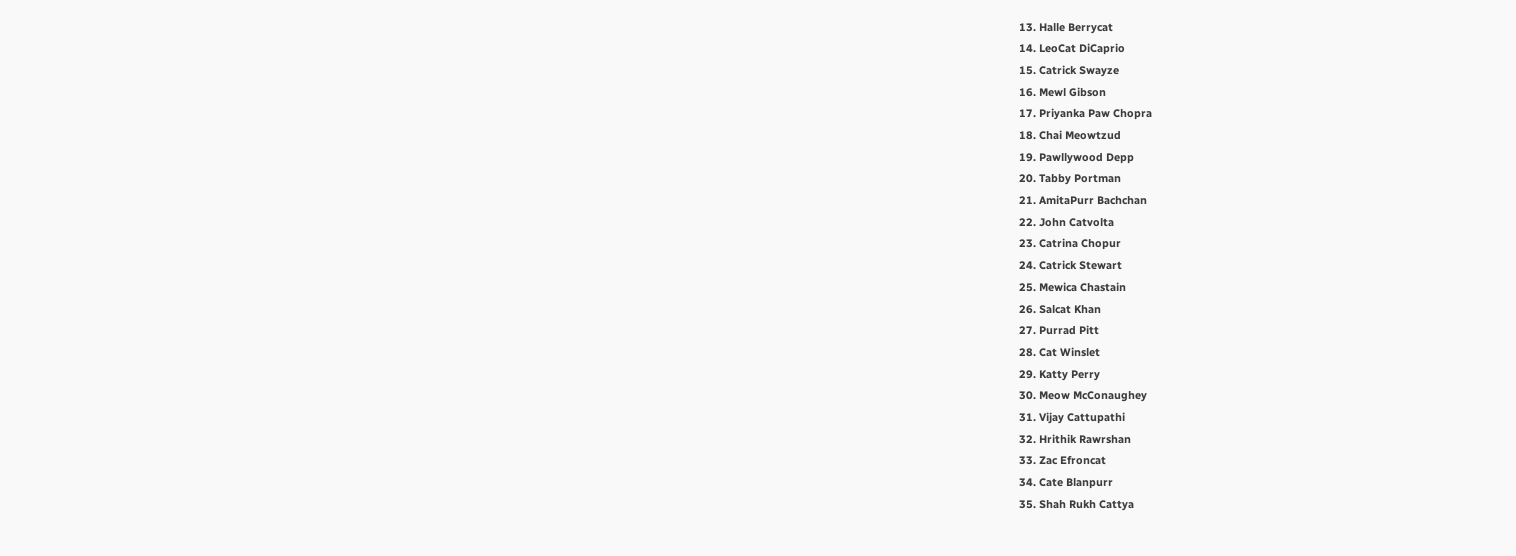13. Halle Berrycat
14. LeoCat DiCaprio
15. Catrick Swayze
16. Mewl Gibson
17. Priyanka Paw Chopra
18. Chai Meowtzud
19. Pawllywood Depp
20. Tabby Portman
21. AmitaPurr Bachchan
22. John Catvolta
23. Catrina Chopur
24. Catrick Stewart
25. Mewica Chastain
26. Salcat Khan
27. Purrad Pitt
28. Cat Winslet
29. Katty Perry
30. Meow McConaughey
31. Vijay Cattupathi
32. Hrithik Rawrshan
33. Zac Efroncat
34. Cate Blanpurr
35. Shah Rukh Cattya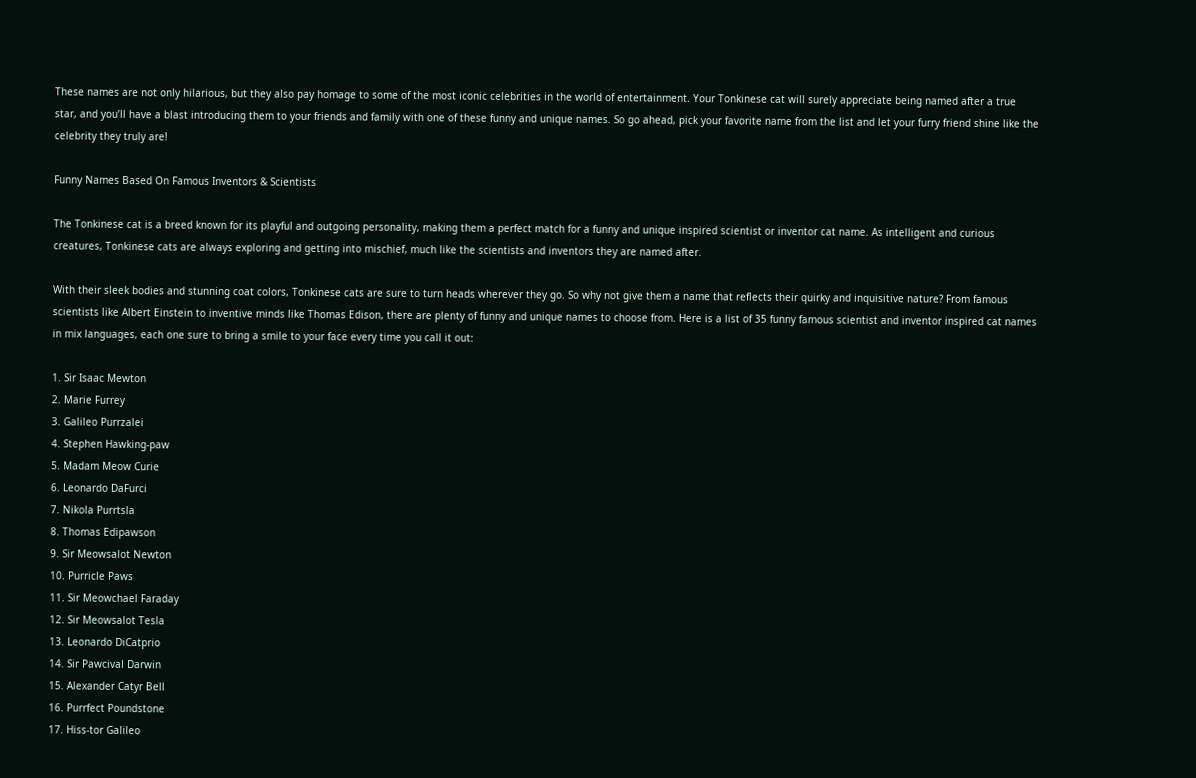These names are not only hilarious, but they also pay homage to some of the most iconic celebrities in the world of entertainment. Your Tonkinese cat will surely appreciate being named after a true star, and you’ll have a blast introducing them to your friends and family with one of these funny and unique names. So go ahead, pick your favorite name from the list and let your furry friend shine like the celebrity they truly are!

Funny Names Based On Famous Inventors & Scientists

The Tonkinese cat is a breed known for its playful and outgoing personality, making them a perfect match for a funny and unique inspired scientist or inventor cat name. As intelligent and curious creatures, Tonkinese cats are always exploring and getting into mischief, much like the scientists and inventors they are named after.

With their sleek bodies and stunning coat colors, Tonkinese cats are sure to turn heads wherever they go. So why not give them a name that reflects their quirky and inquisitive nature? From famous scientists like Albert Einstein to inventive minds like Thomas Edison, there are plenty of funny and unique names to choose from. Here is a list of 35 funny famous scientist and inventor inspired cat names in mix languages, each one sure to bring a smile to your face every time you call it out:

1. Sir Isaac Mewton
2. Marie Furrey
3. Galileo Purrzalei
4. Stephen Hawking-paw
5. Madam Meow Curie
6. Leonardo DaFurci
7. Nikola Purrtsla
8. Thomas Edipawson
9. Sir Meowsalot Newton
10. Purricle Paws
11. Sir Meowchael Faraday
12. Sir Meowsalot Tesla
13. Leonardo DiCatprio
14. Sir Pawcival Darwin
15. Alexander Catyr Bell
16. Purrfect Poundstone
17. Hiss-tor Galileo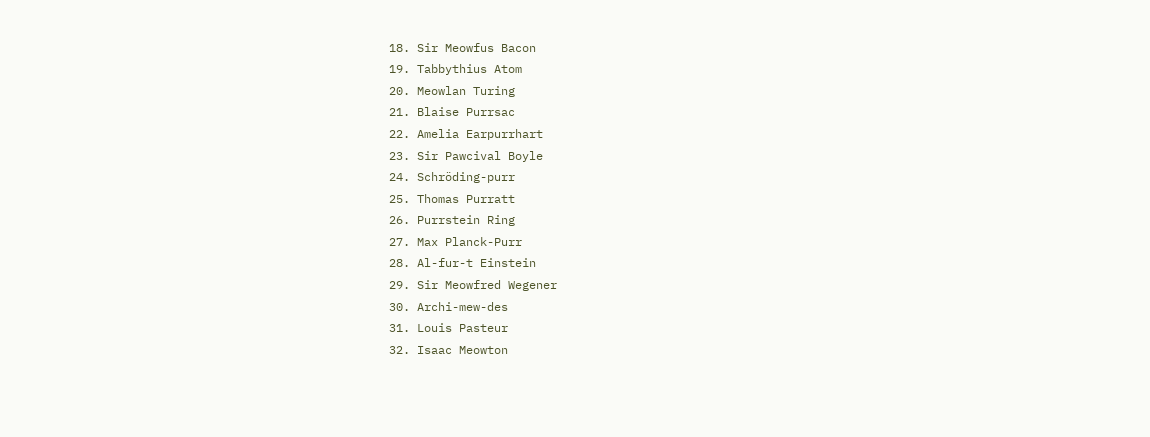18. Sir Meowfus Bacon
19. Tabbythius Atom
20. Meowlan Turing
21. Blaise Purrsac
22. Amelia Earpurrhart
23. Sir Pawcival Boyle
24. Schröding-purr
25. Thomas Purratt
26. Purrstein Ring
27. Max Planck-Purr
28. Al-fur-t Einstein
29. Sir Meowfred Wegener
30. Archi-mew-des
31. Louis Pasteur
32. Isaac Meowton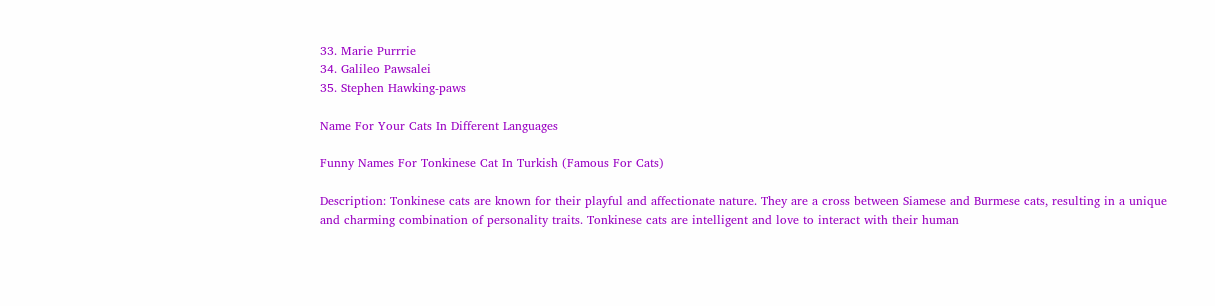33. Marie Purrrie
34. Galileo Pawsalei
35. Stephen Hawking-paws

Name For Your Cats In Different Languages

Funny Names For Tonkinese Cat In Turkish (Famous For Cats)

Description: Tonkinese cats are known for their playful and affectionate nature. They are a cross between Siamese and Burmese cats, resulting in a unique and charming combination of personality traits. Tonkinese cats are intelligent and love to interact with their human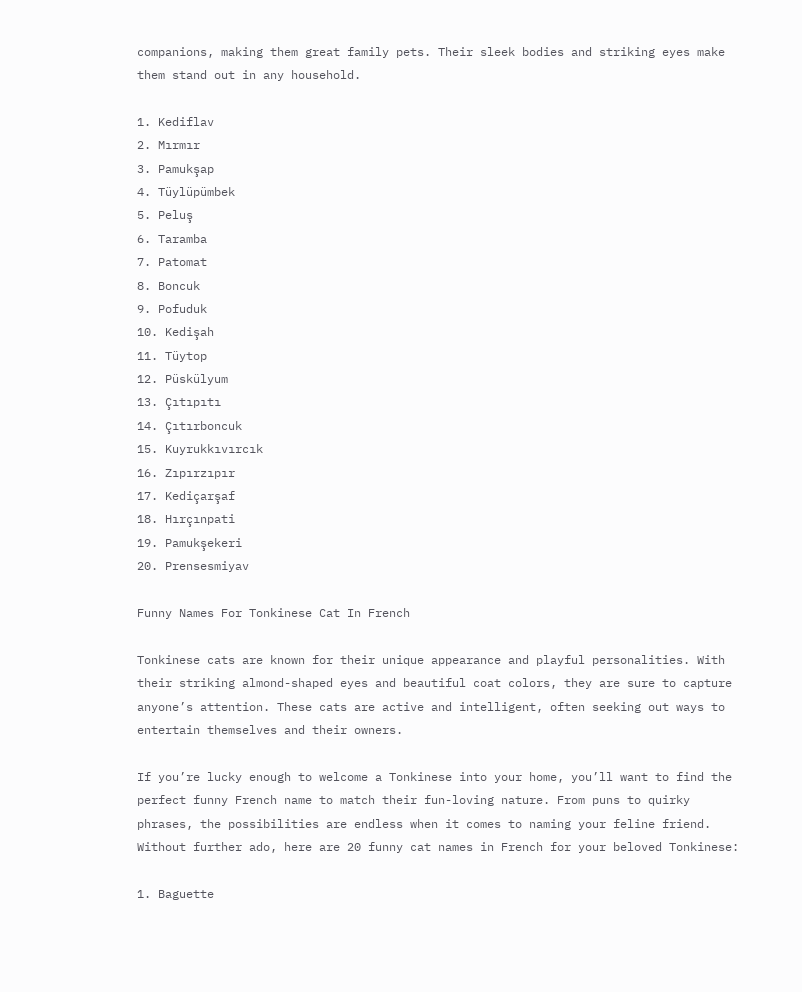companions, making them great family pets. Their sleek bodies and striking eyes make them stand out in any household.

1. Kediflav
2. Mırmır
3. Pamukşap
4. Tüylüpümbek
5. Peluş
6. Taramba
7. Patomat
8. Boncuk
9. Pofuduk
10. Kedişah
11. Tüytop
12. Püskülyum
13. Çıtıpıtı
14. Çıtırboncuk
15. Kuyrukkıvırcık
16. Zıpırzıpır
17. Kediçarşaf
18. Hırçınpati
19. Pamukşekeri
20. Prensesmiyav

Funny Names For Tonkinese Cat In French

Tonkinese cats are known for their unique appearance and playful personalities. With their striking almond-shaped eyes and beautiful coat colors, they are sure to capture anyone’s attention. These cats are active and intelligent, often seeking out ways to entertain themselves and their owners.

If you’re lucky enough to welcome a Tonkinese into your home, you’ll want to find the perfect funny French name to match their fun-loving nature. From puns to quirky phrases, the possibilities are endless when it comes to naming your feline friend. Without further ado, here are 20 funny cat names in French for your beloved Tonkinese:

1. Baguette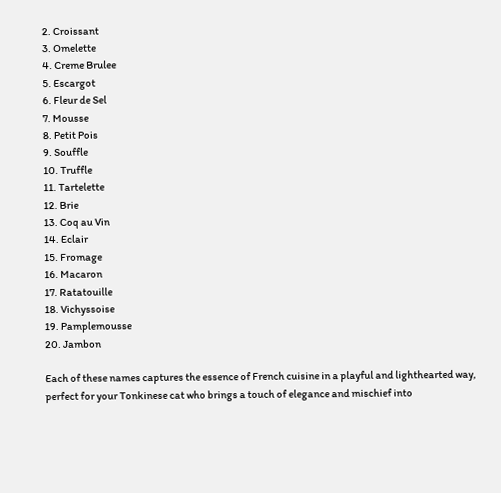2. Croissant
3. Omelette
4. Creme Brulee
5. Escargot
6. Fleur de Sel
7. Mousse
8. Petit Pois
9. Souffle
10. Truffle
11. Tartelette
12. Brie
13. Coq au Vin
14. Eclair
15. Fromage
16. Macaron
17. Ratatouille
18. Vichyssoise
19. Pamplemousse
20. Jambon

Each of these names captures the essence of French cuisine in a playful and lighthearted way, perfect for your Tonkinese cat who brings a touch of elegance and mischief into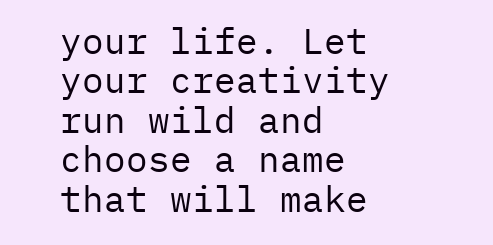your life. Let your creativity run wild and choose a name that will make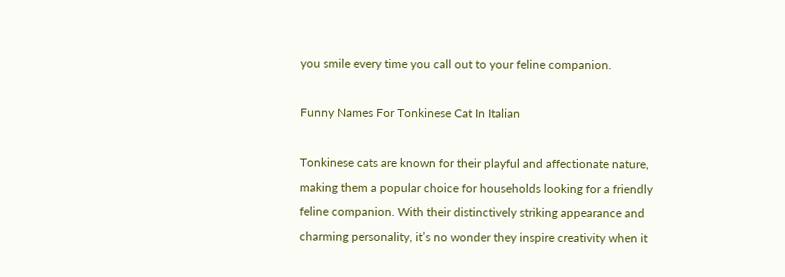you smile every time you call out to your feline companion.

Funny Names For Tonkinese Cat In Italian

Tonkinese cats are known for their playful and affectionate nature, making them a popular choice for households looking for a friendly feline companion. With their distinctively striking appearance and charming personality, it’s no wonder they inspire creativity when it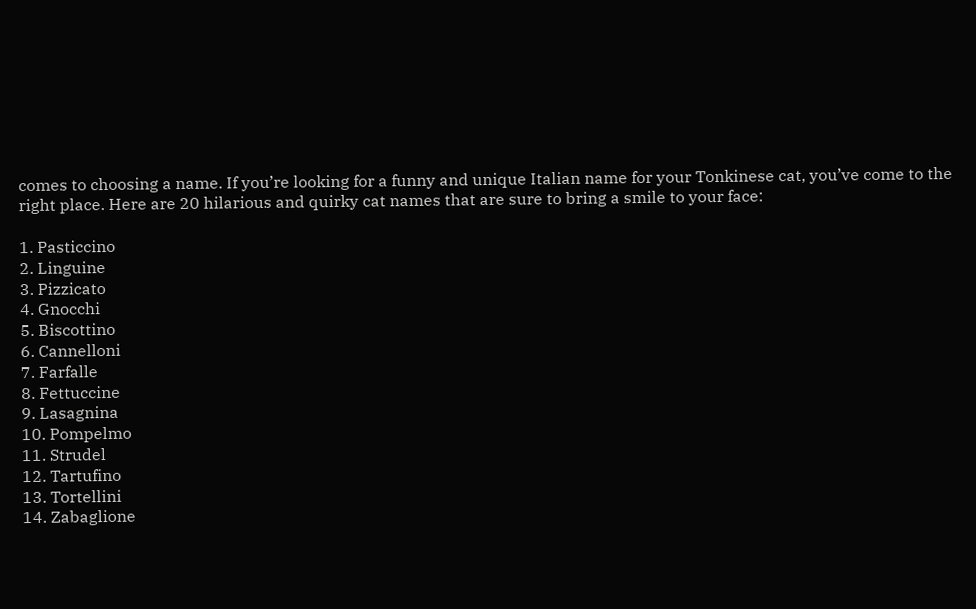comes to choosing a name. If you’re looking for a funny and unique Italian name for your Tonkinese cat, you’ve come to the right place. Here are 20 hilarious and quirky cat names that are sure to bring a smile to your face:

1. Pasticcino
2. Linguine
3. Pizzicato
4. Gnocchi
5. Biscottino
6. Cannelloni
7. Farfalle
8. Fettuccine
9. Lasagnina
10. Pompelmo
11. Strudel
12. Tartufino
13. Tortellini
14. Zabaglione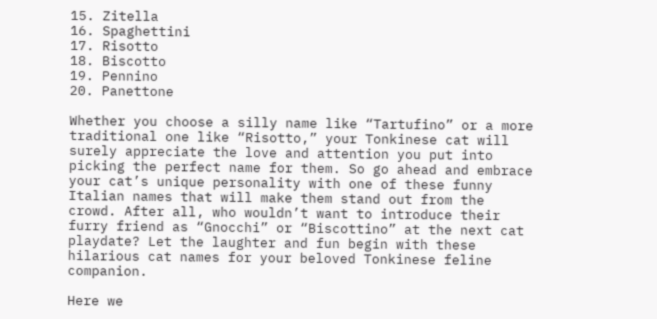15. Zitella
16. Spaghettini
17. Risotto
18. Biscotto
19. Pennino
20. Panettone

Whether you choose a silly name like “Tartufino” or a more traditional one like “Risotto,” your Tonkinese cat will surely appreciate the love and attention you put into picking the perfect name for them. So go ahead and embrace your cat’s unique personality with one of these funny Italian names that will make them stand out from the crowd. After all, who wouldn’t want to introduce their furry friend as “Gnocchi” or “Biscottino” at the next cat playdate? Let the laughter and fun begin with these hilarious cat names for your beloved Tonkinese feline companion.

Here we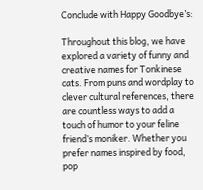Conclude with Happy Goodbye’s:

Throughout this blog, we have explored a variety of funny and creative names for Tonkinese cats. From puns and wordplay to clever cultural references, there are countless ways to add a touch of humor to your feline friend’s moniker. Whether you prefer names inspired by food, pop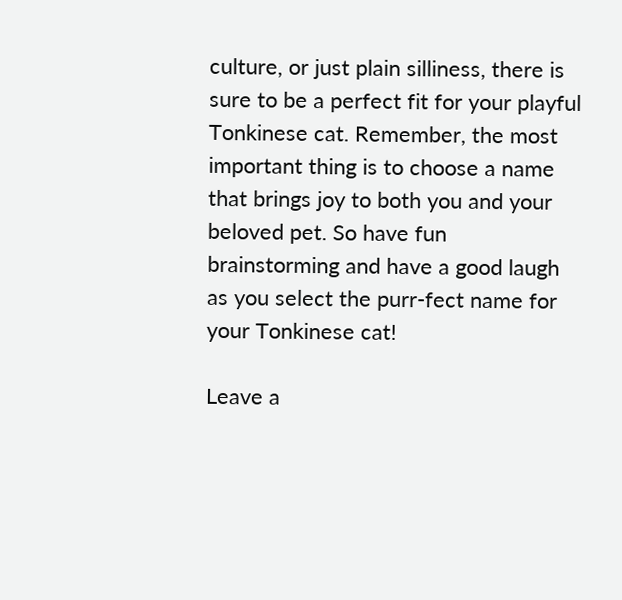culture, or just plain silliness, there is sure to be a perfect fit for your playful Tonkinese cat. Remember, the most important thing is to choose a name that brings joy to both you and your beloved pet. So have fun brainstorming and have a good laugh as you select the purr-fect name for your Tonkinese cat!

Leave a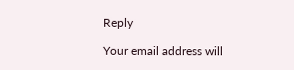Reply

Your email address will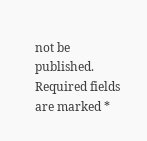not be published. Required fields are marked *